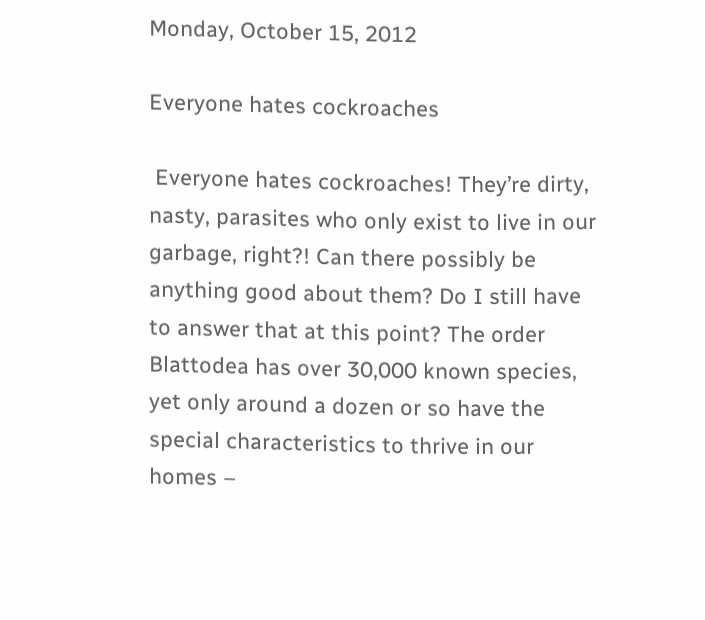Monday, October 15, 2012

Everyone hates cockroaches

 Everyone hates cockroaches! They’re dirty, nasty, parasites who only exist to live in our garbage, right?! Can there possibly be anything good about them? Do I still have to answer that at this point? The order Blattodea has over 30,000 known species, yet only around a dozen or so have the special characteristics to thrive in our homes –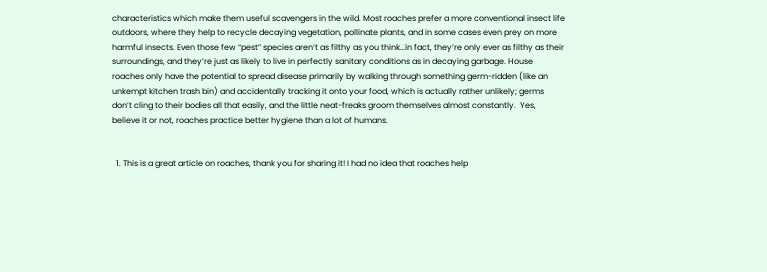characteristics which make them useful scavengers in the wild. Most roaches prefer a more conventional insect life outdoors, where they help to recycle decaying vegetation, pollinate plants, and in some cases even prey on more harmful insects. Even those few “pest” species aren’t as filthy as you think…in fact, they’re only ever as filthy as their surroundings, and they’re just as likely to live in perfectly sanitary conditions as in decaying garbage. House roaches only have the potential to spread disease primarily by walking through something germ-ridden (like an unkempt kitchen trash bin) and accidentally tracking it onto your food, which is actually rather unlikely; germs don’t cling to their bodies all that easily, and the little neat-freaks groom themselves almost constantly.  Yes, believe it or not, roaches practice better hygiene than a lot of humans.


  1. This is a great article on roaches, thank you for sharing it! I had no idea that roaches help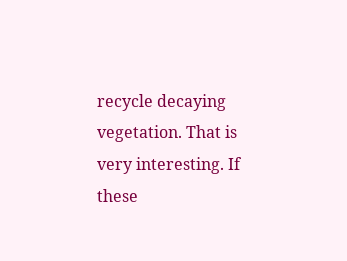recycle decaying vegetation. That is very interesting. If these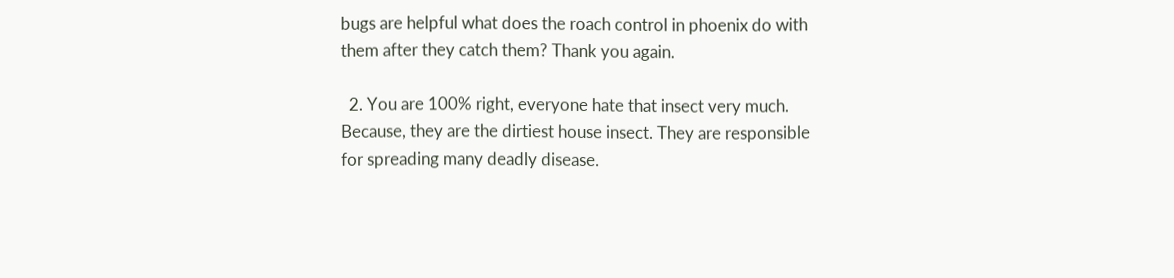bugs are helpful what does the roach control in phoenix do with them after they catch them? Thank you again.

  2. You are 100% right, everyone hate that insect very much. Because, they are the dirtiest house insect. They are responsible for spreading many deadly disease.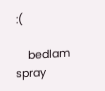:(

    bedlam spray